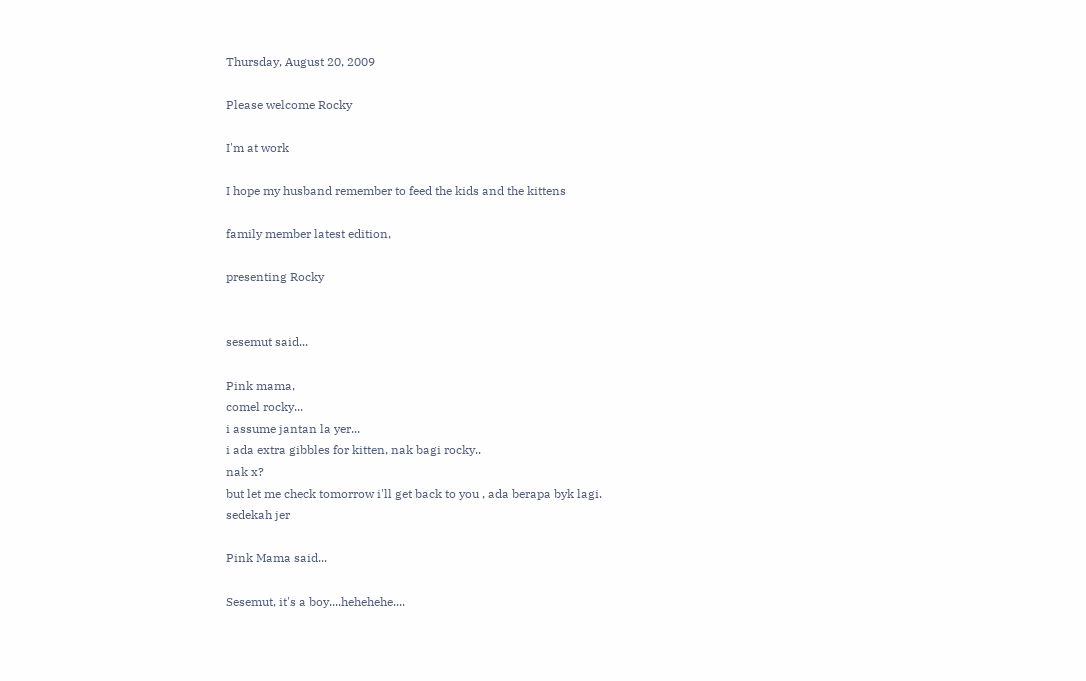Thursday, August 20, 2009

Please welcome Rocky

I'm at work

I hope my husband remember to feed the kids and the kittens

family member latest edition,

presenting Rocky


sesemut said...

Pink mama,
comel rocky...
i assume jantan la yer...
i ada extra gibbles for kitten, nak bagi rocky..
nak x?
but let me check tomorrow i'll get back to you , ada berapa byk lagi.
sedekah jer

Pink Mama said...

Sesemut, it's a boy....hehehehe....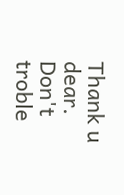Thank u dear. Don't troble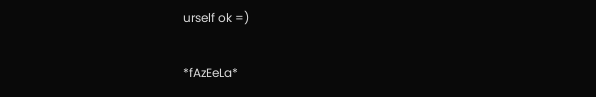urself ok =)

*fAzEeLa*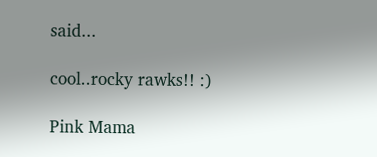said...

cool..rocky rawks!! :)

Pink Mama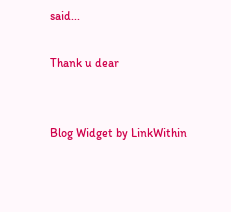said...

Thank u dear


Blog Widget by LinkWithin